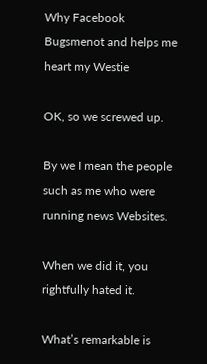Why Facebook Bugsmenot and helps me heart my Westie

OK, so we screwed up.

By we I mean the people such as me who were running news Websites.

When we did it, you rightfully hated it.

What’s remarkable is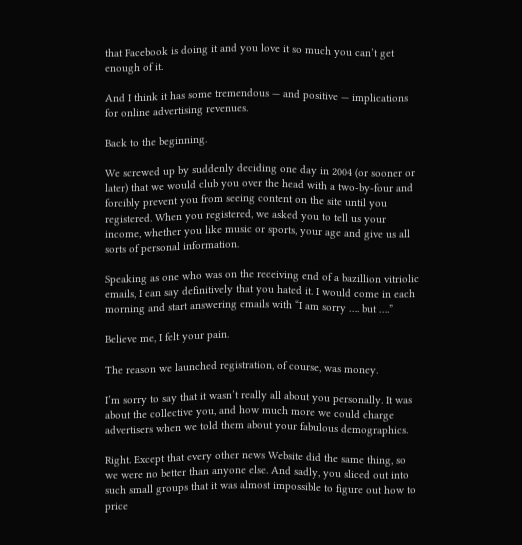that Facebook is doing it and you love it so much you can’t get enough of it.

And I think it has some tremendous — and positive — implications for online advertising revenues.

Back to the beginning.

We screwed up by suddenly deciding one day in 2004 (or sooner or later) that we would club you over the head with a two-by-four and forcibly prevent you from seeing content on the site until you registered. When you registered, we asked you to tell us your income, whether you like music or sports, your age and give us all sorts of personal information.

Speaking as one who was on the receiving end of a bazillion vitriolic emails, I can say definitively that you hated it. I would come in each morning and start answering emails with “I am sorry …. but ….”

Believe me, I felt your pain.

The reason we launched registration, of course, was money.

I’m sorry to say that it wasn’t really all about you personally. It was about the collective you, and how much more we could charge advertisers when we told them about your fabulous demographics.

Right. Except that every other news Website did the same thing, so we were no better than anyone else. And sadly, you sliced out into such small groups that it was almost impossible to figure out how to price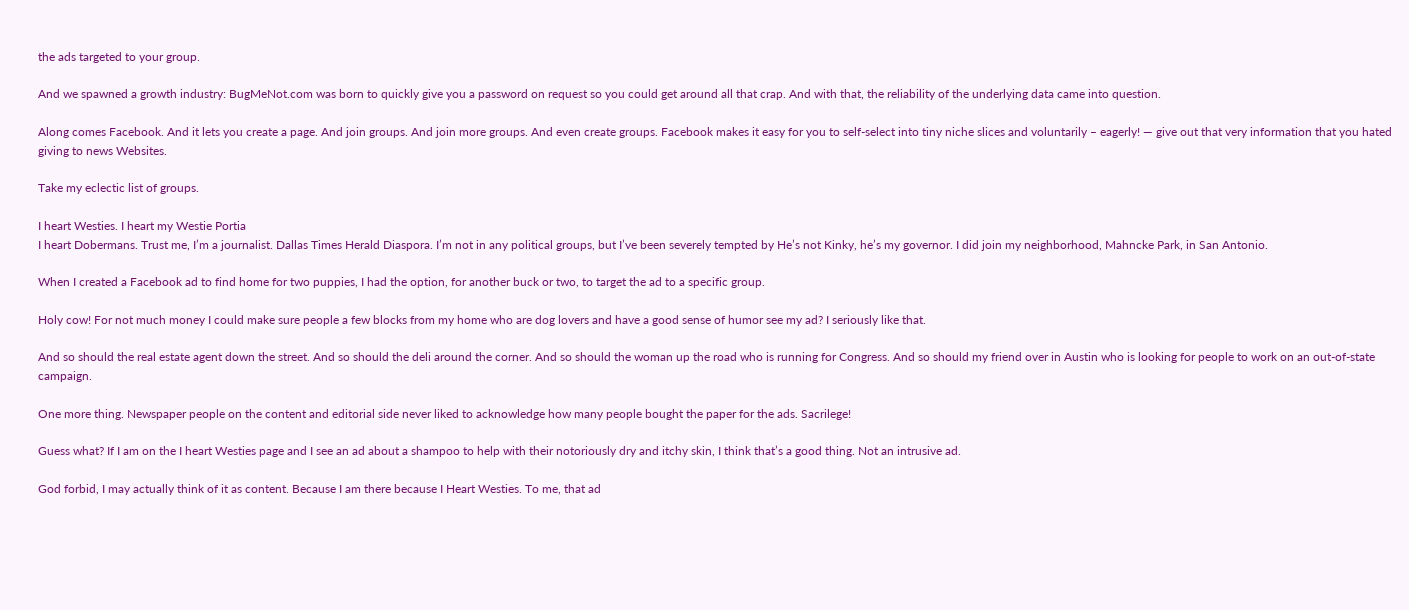the ads targeted to your group.

And we spawned a growth industry: BugMeNot.com was born to quickly give you a password on request so you could get around all that crap. And with that, the reliability of the underlying data came into question.

Along comes Facebook. And it lets you create a page. And join groups. And join more groups. And even create groups. Facebook makes it easy for you to self-select into tiny niche slices and voluntarily – eagerly! — give out that very information that you hated giving to news Websites.

Take my eclectic list of groups.

I heart Westies. I heart my Westie Portia
I heart Dobermans. Trust me, I’m a journalist. Dallas Times Herald Diaspora. I’m not in any political groups, but I’ve been severely tempted by He’s not Kinky, he’s my governor. I did join my neighborhood, Mahncke Park, in San Antonio.

When I created a Facebook ad to find home for two puppies, I had the option, for another buck or two, to target the ad to a specific group.

Holy cow! For not much money I could make sure people a few blocks from my home who are dog lovers and have a good sense of humor see my ad? I seriously like that.

And so should the real estate agent down the street. And so should the deli around the corner. And so should the woman up the road who is running for Congress. And so should my friend over in Austin who is looking for people to work on an out-of-state campaign.

One more thing. Newspaper people on the content and editorial side never liked to acknowledge how many people bought the paper for the ads. Sacrilege!

Guess what? If I am on the I heart Westies page and I see an ad about a shampoo to help with their notoriously dry and itchy skin, I think that’s a good thing. Not an intrusive ad.

God forbid, I may actually think of it as content. Because I am there because I Heart Westies. To me, that ad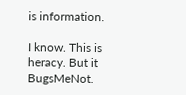is information.

I know. This is heracy. But it BugsMeNot.